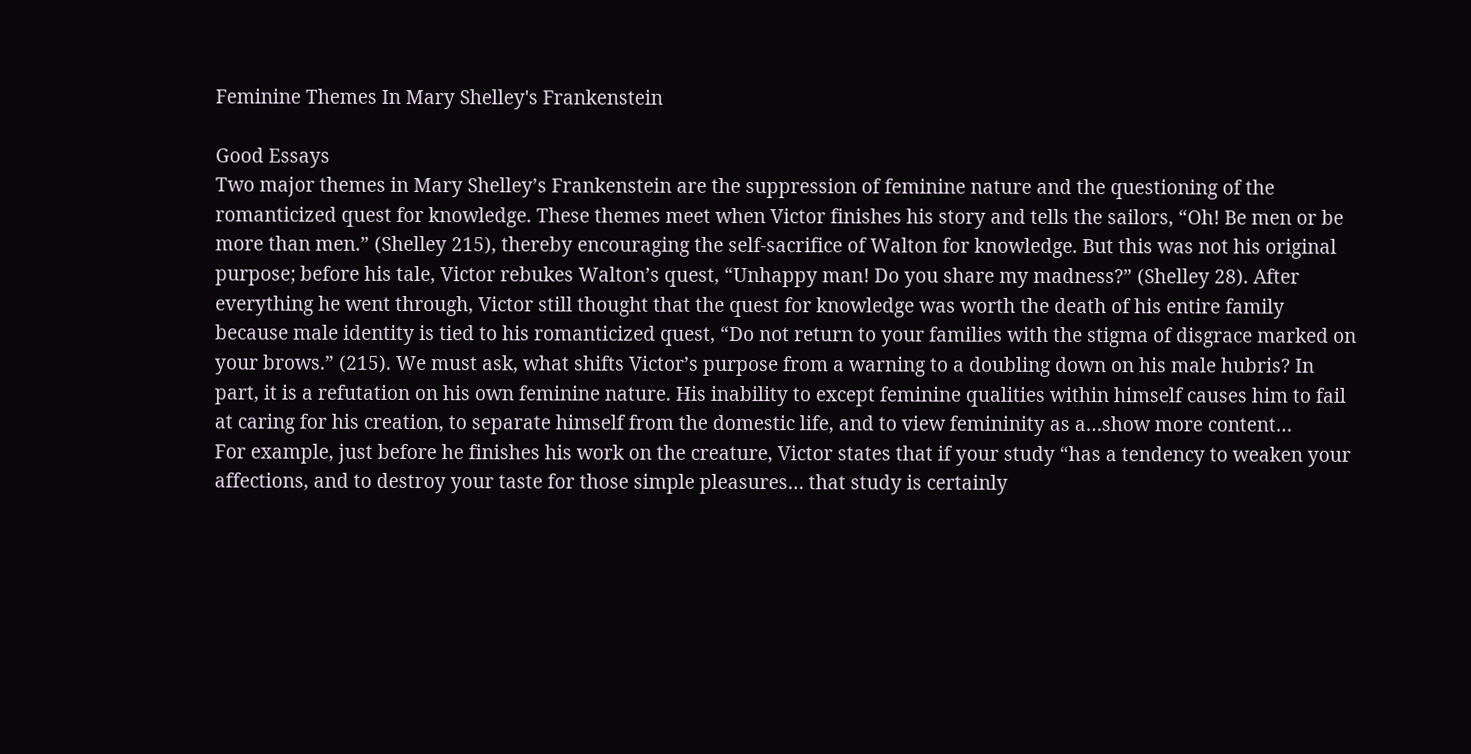Feminine Themes In Mary Shelley's Frankenstein

Good Essays
Two major themes in Mary Shelley’s Frankenstein are the suppression of feminine nature and the questioning of the romanticized quest for knowledge. These themes meet when Victor finishes his story and tells the sailors, “Oh! Be men or be more than men.” (Shelley 215), thereby encouraging the self-sacrifice of Walton for knowledge. But this was not his original purpose; before his tale, Victor rebukes Walton’s quest, “Unhappy man! Do you share my madness?” (Shelley 28). After everything he went through, Victor still thought that the quest for knowledge was worth the death of his entire family because male identity is tied to his romanticized quest, “Do not return to your families with the stigma of disgrace marked on your brows.” (215). We must ask, what shifts Victor’s purpose from a warning to a doubling down on his male hubris? In part, it is a refutation on his own feminine nature. His inability to except feminine qualities within himself causes him to fail at caring for his creation, to separate himself from the domestic life, and to view femininity as a…show more content…
For example, just before he finishes his work on the creature, Victor states that if your study “has a tendency to weaken your affections, and to destroy your taste for those simple pleasures… that study is certainly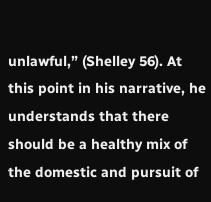unlawful,” (Shelley 56). At this point in his narrative, he understands that there should be a healthy mix of the domestic and pursuit of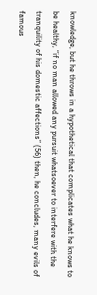knowledge, but he throws in a hypothetical that complicates what he knows to be healthy, “if no man allowed any pursuit whatsoever to interfere with the tranquility of his domestic affections” (56) then, he concludes, many evils of famous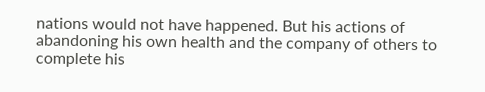nations would not have happened. But his actions of abandoning his own health and the company of others to complete his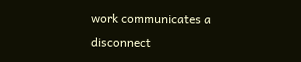work communicates a disconnect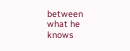between what he knows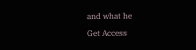and what he
Get Access